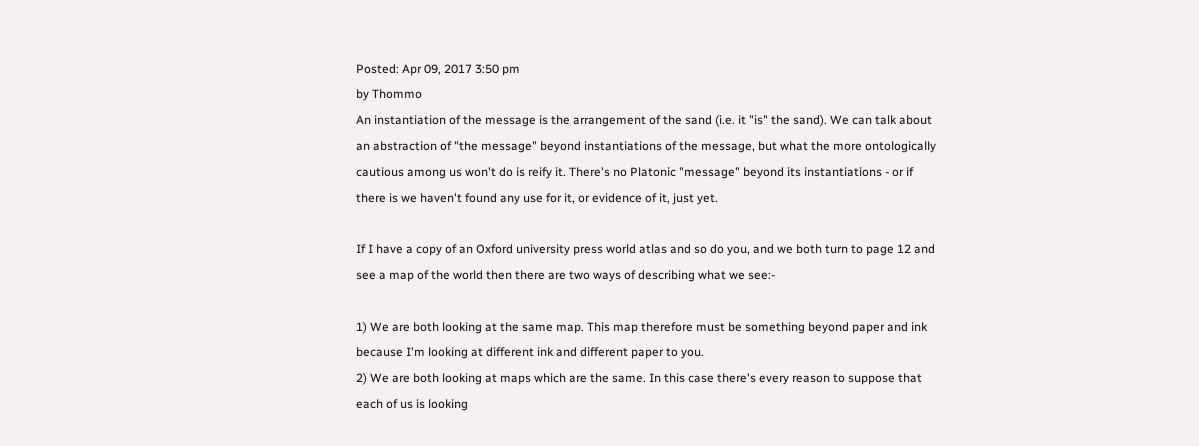Posted: Apr 09, 2017 3:50 pm
by Thommo
An instantiation of the message is the arrangement of the sand (i.e. it "is" the sand). We can talk about an abstraction of "the message" beyond instantiations of the message, but what the more ontologically cautious among us won't do is reify it. There's no Platonic "message" beyond its instantiations - or if there is we haven't found any use for it, or evidence of it, just yet.

If I have a copy of an Oxford university press world atlas and so do you, and we both turn to page 12 and see a map of the world then there are two ways of describing what we see:-

1) We are both looking at the same map. This map therefore must be something beyond paper and ink because I'm looking at different ink and different paper to you.
2) We are both looking at maps which are the same. In this case there's every reason to suppose that each of us is looking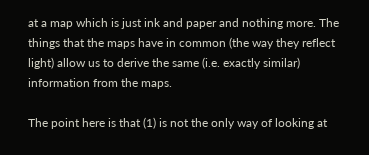at a map which is just ink and paper and nothing more. The things that the maps have in common (the way they reflect light) allow us to derive the same (i.e. exactly similar) information from the maps.

The point here is that (1) is not the only way of looking at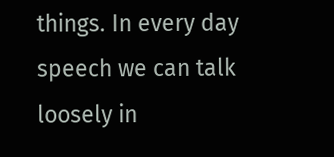things. In every day speech we can talk loosely in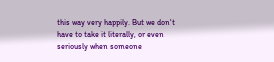this way very happily. But we don't have to take it literally, or even seriously when someone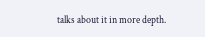talks about it in more depth.